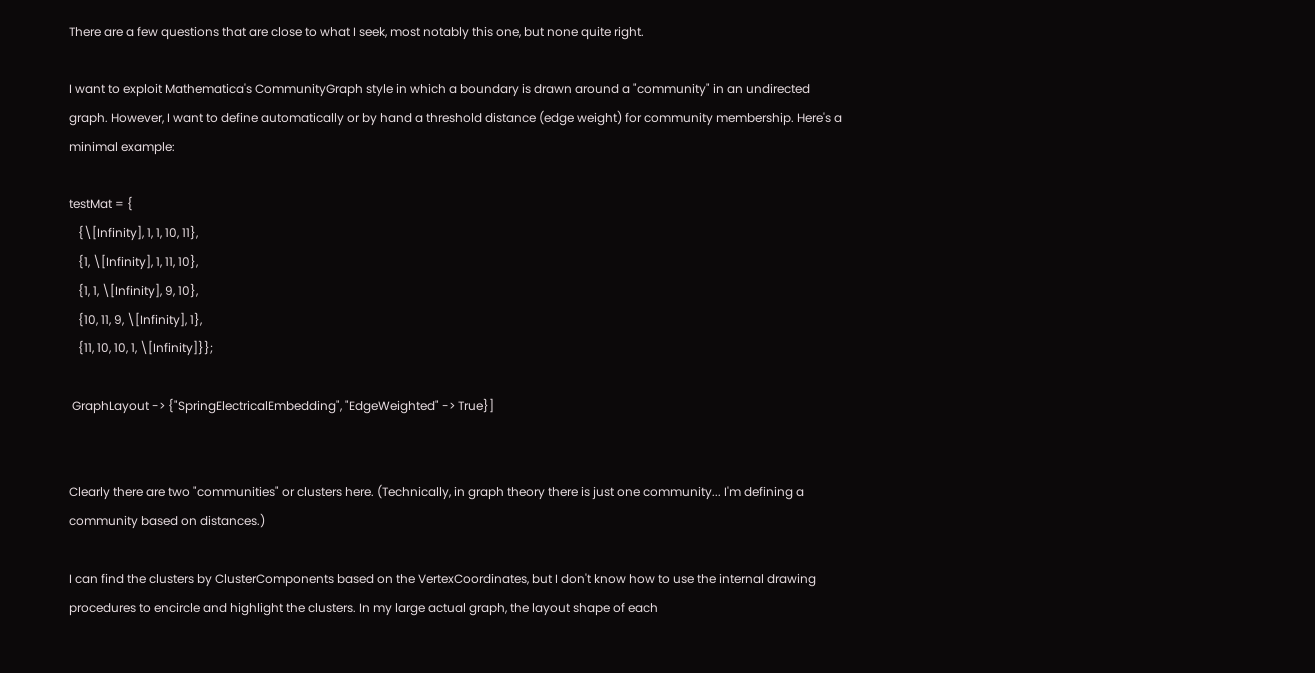There are a few questions that are close to what I seek, most notably this one, but none quite right.

I want to exploit Mathematica's CommunityGraph style in which a boundary is drawn around a "community" in an undirected graph. However, I want to define automatically or by hand a threshold distance (edge weight) for community membership. Here's a minimal example:

testMat = {
   {\[Infinity], 1, 1, 10, 11},
   {1, \[Infinity], 1, 11, 10},
   {1, 1, \[Infinity], 9, 10},
   {10, 11, 9, \[Infinity], 1},
   {11, 10, 10, 1, \[Infinity]}};

 GraphLayout -> {"SpringElectricalEmbedding", "EdgeWeighted" -> True}]


Clearly there are two "communities" or clusters here. (Technically, in graph theory there is just one community... I'm defining a community based on distances.)

I can find the clusters by ClusterComponents based on the VertexCoordinates, but I don't know how to use the internal drawing procedures to encircle and highlight the clusters. In my large actual graph, the layout shape of each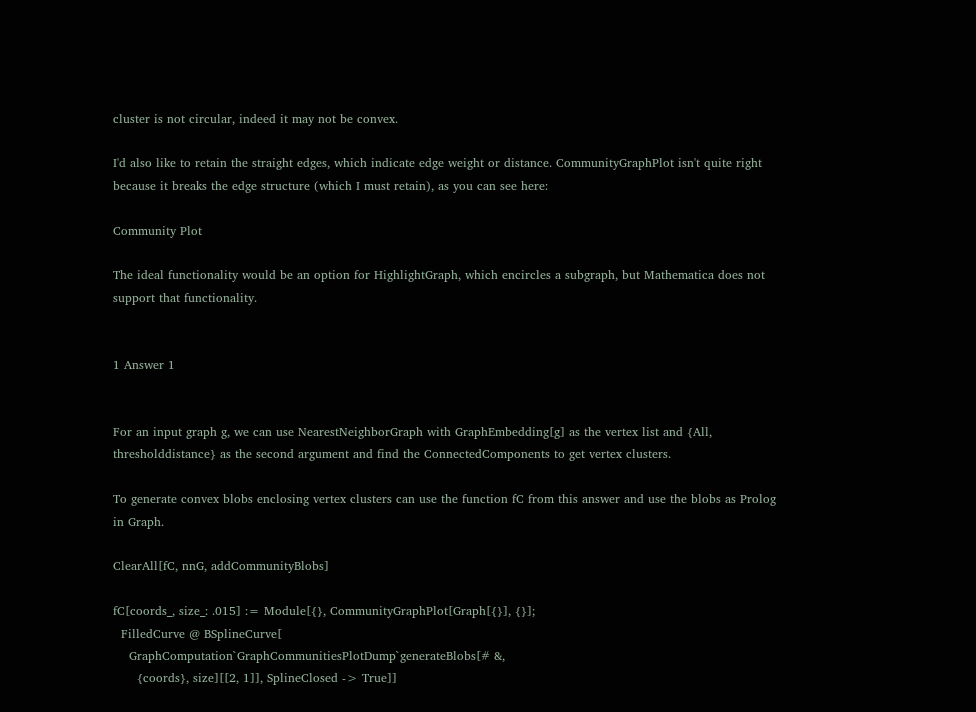cluster is not circular, indeed it may not be convex.

I'd also like to retain the straight edges, which indicate edge weight or distance. CommunityGraphPlot isn't quite right because it breaks the edge structure (which I must retain), as you can see here:

Community Plot

The ideal functionality would be an option for HighlightGraph, which encircles a subgraph, but Mathematica does not support that functionality.


1 Answer 1


For an input graph g, we can use NearestNeighborGraph with GraphEmbedding[g] as the vertex list and {All, thresholddistance} as the second argument and find the ConnectedComponents to get vertex clusters.

To generate convex blobs enclosing vertex clusters can use the function fC from this answer and use the blobs as Prolog in Graph.

ClearAll[fC, nnG, addCommunityBlobs]

fC[coords_, size_: .015] := Module[{}, CommunityGraphPlot[Graph[{}], {}];
  FilledCurve @ BSplineCurve[
    GraphComputation`GraphCommunitiesPlotDump`generateBlobs[# &,
      {coords}, size][[2, 1]], SplineClosed -> True]]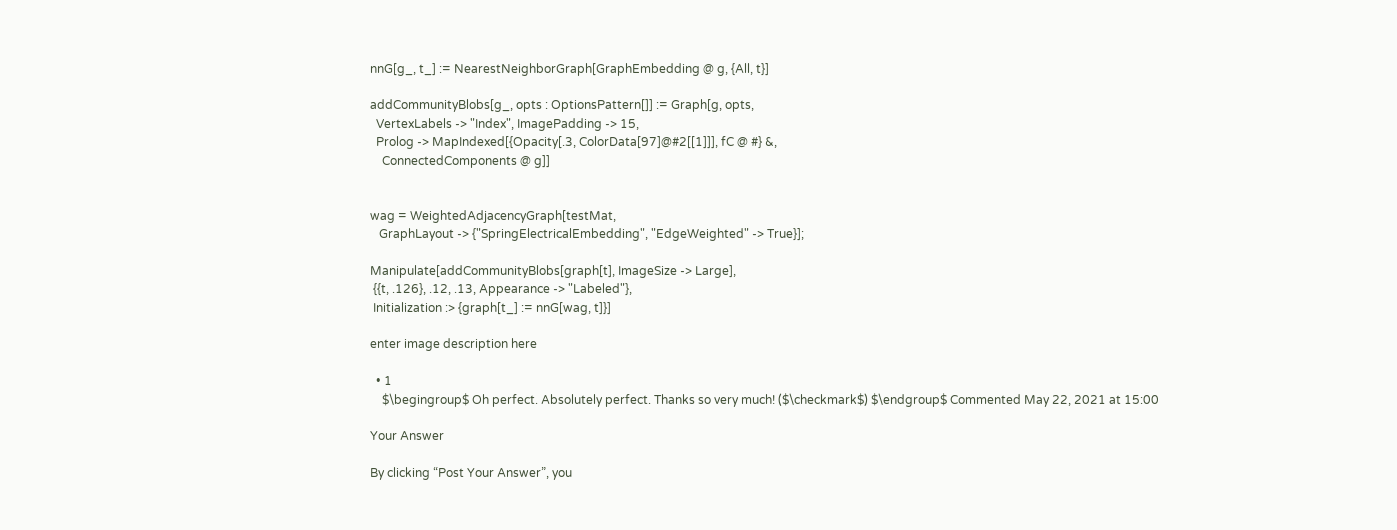nnG[g_, t_] := NearestNeighborGraph[GraphEmbedding @ g, {All, t}]

addCommunityBlobs[g_, opts : OptionsPattern[]] := Graph[g, opts,
  VertexLabels -> "Index", ImagePadding -> 15,
  Prolog -> MapIndexed[{Opacity[.3, ColorData[97]@#2[[1]]], fC @ #} &,
    ConnectedComponents @ g]]


wag = WeightedAdjacencyGraph[testMat,
   GraphLayout -> {"SpringElectricalEmbedding", "EdgeWeighted" -> True}];

Manipulate[addCommunityBlobs[graph[t], ImageSize -> Large],
 {{t, .126}, .12, .13, Appearance -> "Labeled"},
 Initialization :> {graph[t_] := nnG[wag, t]}]

enter image description here

  • 1
    $\begingroup$ Oh perfect. Absolutely perfect. Thanks so very much! ($\checkmark$) $\endgroup$ Commented May 22, 2021 at 15:00

Your Answer

By clicking “Post Your Answer”, you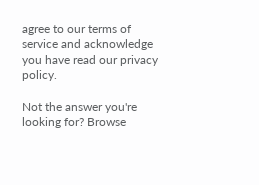agree to our terms of service and acknowledge you have read our privacy policy.

Not the answer you're looking for? Browse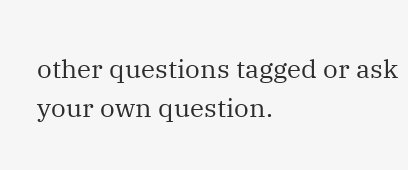other questions tagged or ask your own question.